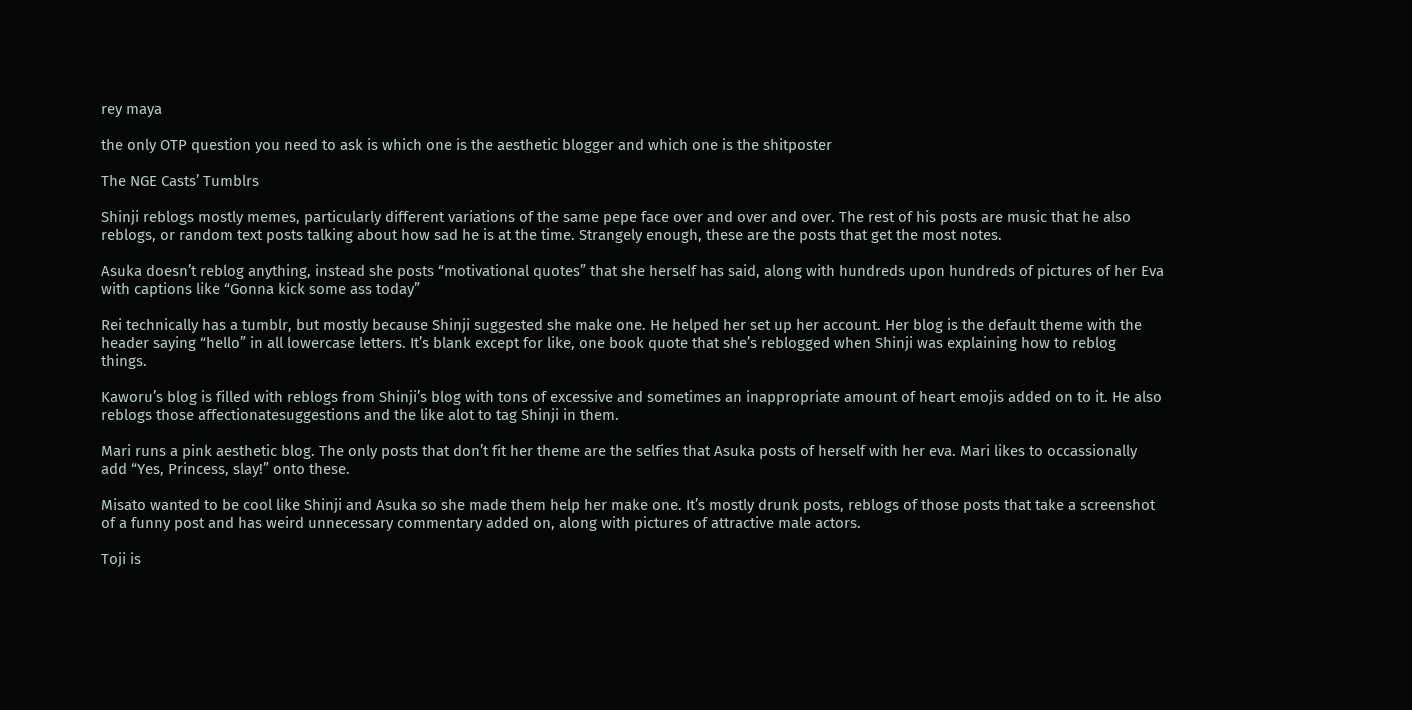rey maya

the only OTP question you need to ask is which one is the aesthetic blogger and which one is the shitposter

The NGE Casts’ Tumblrs

Shinji reblogs mostly memes, particularly different variations of the same pepe face over and over and over. The rest of his posts are music that he also reblogs, or random text posts talking about how sad he is at the time. Strangely enough, these are the posts that get the most notes.

Asuka doesn’t reblog anything, instead she posts “motivational quotes” that she herself has said, along with hundreds upon hundreds of pictures of her Eva with captions like “Gonna kick some ass today”

Rei technically has a tumblr, but mostly because Shinji suggested she make one. He helped her set up her account. Her blog is the default theme with the header saying “hello” in all lowercase letters. It’s blank except for like, one book quote that she’s reblogged when Shinji was explaining how to reblog things.

Kaworu’s blog is filled with reblogs from Shinji’s blog with tons of excessive and sometimes an inappropriate amount of heart emojis added on to it. He also reblogs those affectionatesuggestions and the like alot to tag Shinji in them.

Mari runs a pink aesthetic blog. The only posts that don’t fit her theme are the selfies that Asuka posts of herself with her eva. Mari likes to occassionally add “Yes, Princess, slay!” onto these.

Misato wanted to be cool like Shinji and Asuka so she made them help her make one. It’s mostly drunk posts, reblogs of those posts that take a screenshot of a funny post and has weird unnecessary commentary added on, along with pictures of attractive male actors.

Toji is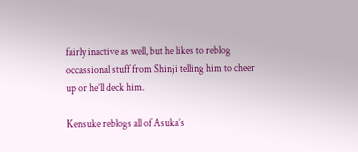fairly inactive as well, but he likes to reblog occassional stuff from Shinji telling him to cheer up or he’ll deck him.

Kensuke reblogs all of Asuka’s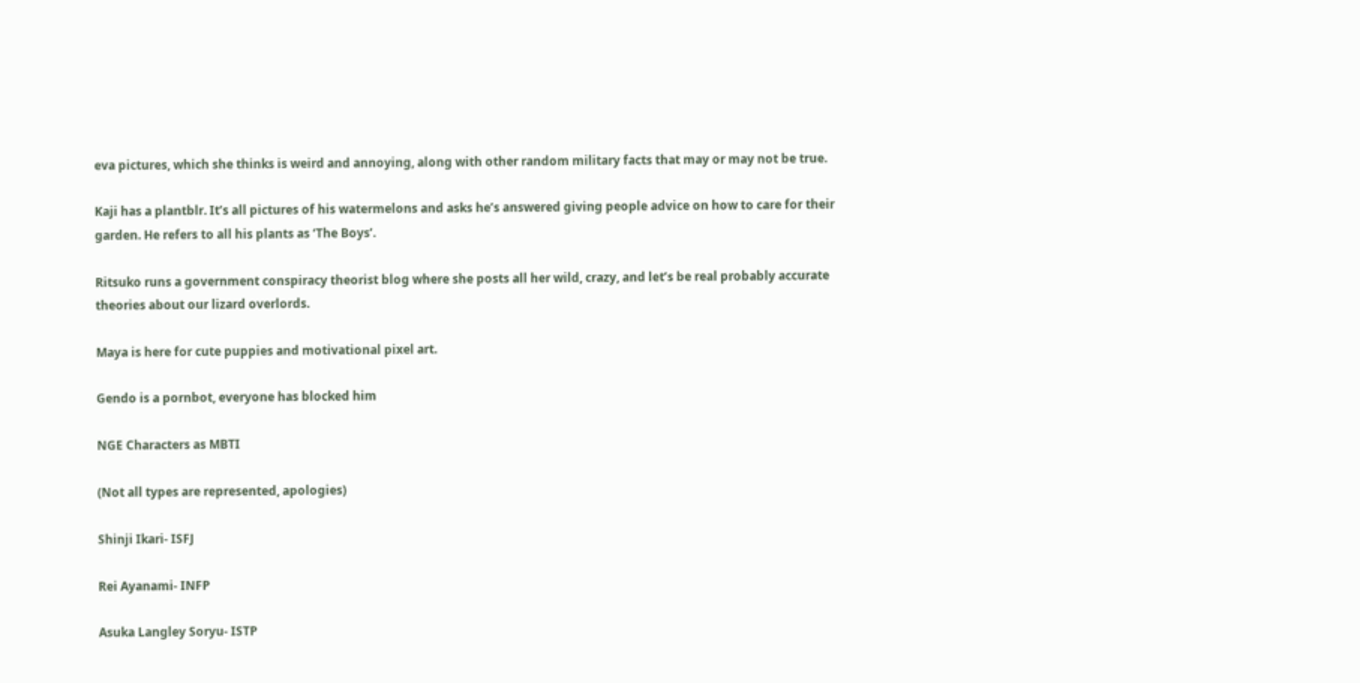eva pictures, which she thinks is weird and annoying, along with other random military facts that may or may not be true.

Kaji has a plantblr. It’s all pictures of his watermelons and asks he’s answered giving people advice on how to care for their garden. He refers to all his plants as ‘The Boys’.

Ritsuko runs a government conspiracy theorist blog where she posts all her wild, crazy, and let’s be real probably accurate theories about our lizard overlords.

Maya is here for cute puppies and motivational pixel art.

Gendo is a pornbot, everyone has blocked him

NGE Characters as MBTI

(Not all types are represented, apologies)

Shinji Ikari- ISFJ

Rei Ayanami- INFP

Asuka Langley Soryu- ISTP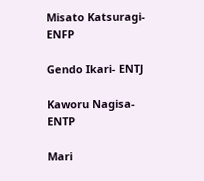Misato Katsuragi- ENFP

Gendo Ikari- ENTJ

Kaworu Nagisa- ENTP

Mari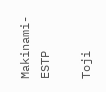Makinami- ESTP

Toji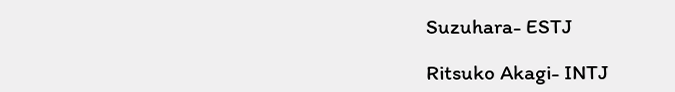Suzuhara- ESTJ

Ritsuko Akagi- INTJ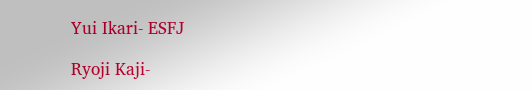Yui Ikari- ESFJ

Ryoji Kaji-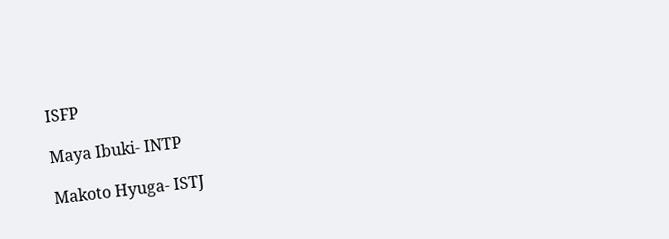ISFP

Maya Ibuki- INTP

Makoto Hyuga- ISTJ